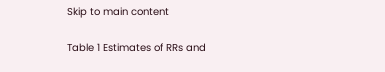Skip to main content

Table 1 Estimates of RRs and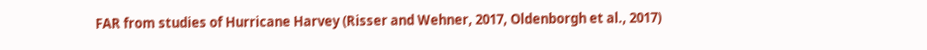FAR from studies of Hurricane Harvey (Risser and Wehner, 2017, Oldenborgh et al., 2017)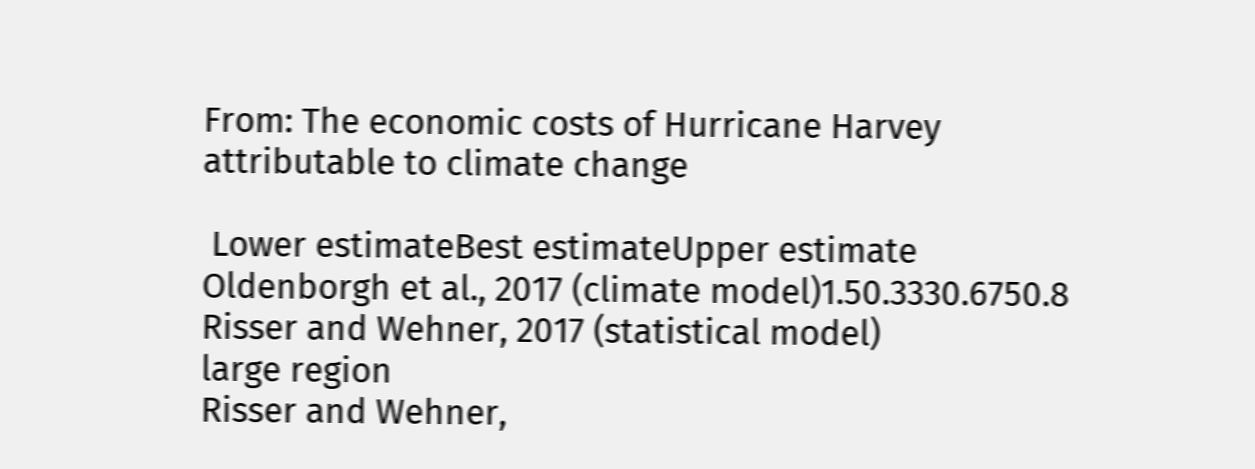From: The economic costs of Hurricane Harvey attributable to climate change

 Lower estimateBest estimateUpper estimate
Oldenborgh et al., 2017 (climate model)1.50.3330.6750.8
Risser and Wehner, 2017 (statistical model)
large region
Risser and Wehner,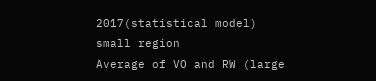2017(statistical model)
small region
Average of VO and RW (large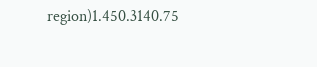region)1.450.3140.75